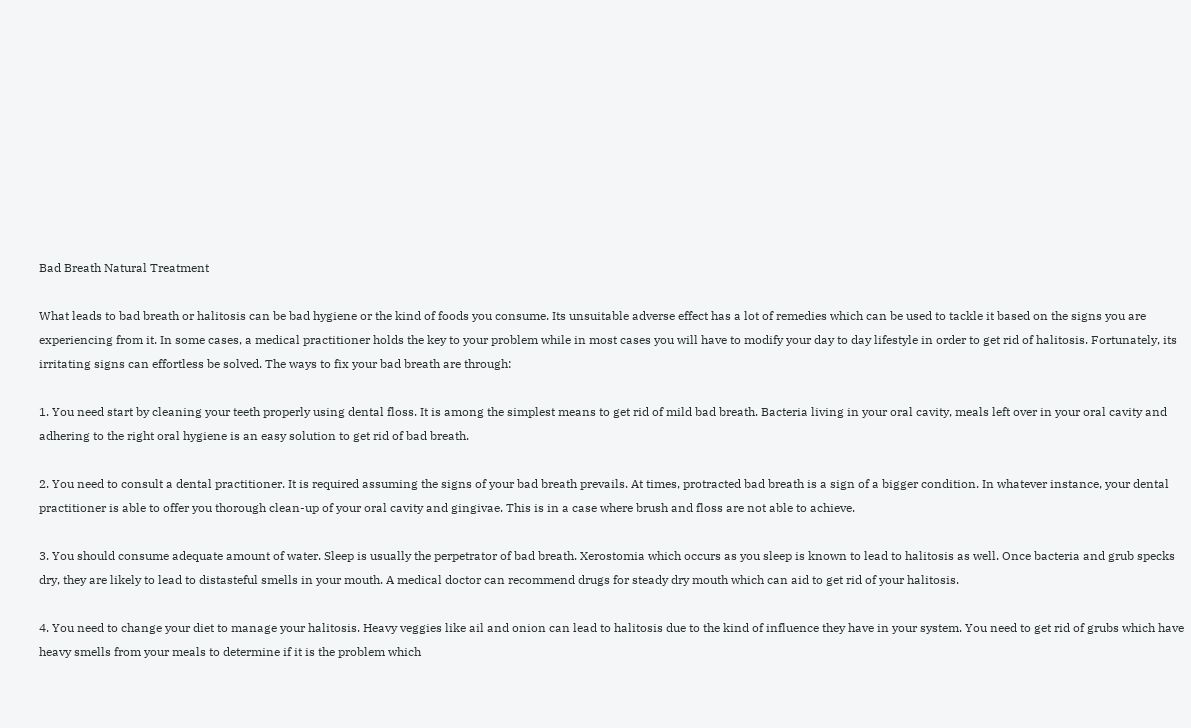Bad Breath Natural Treatment

What leads to bad breath or halitosis can be bad hygiene or the kind of foods you consume. Its unsuitable adverse effect has a lot of remedies which can be used to tackle it based on the signs you are experiencing from it. In some cases, a medical practitioner holds the key to your problem while in most cases you will have to modify your day to day lifestyle in order to get rid of halitosis. Fortunately, its irritating signs can effortless be solved. The ways to fix your bad breath are through:

1. You need start by cleaning your teeth properly using dental floss. It is among the simplest means to get rid of mild bad breath. Bacteria living in your oral cavity, meals left over in your oral cavity and adhering to the right oral hygiene is an easy solution to get rid of bad breath.

2. You need to consult a dental practitioner. It is required assuming the signs of your bad breath prevails. At times, protracted bad breath is a sign of a bigger condition. In whatever instance, your dental practitioner is able to offer you thorough clean-up of your oral cavity and gingivae. This is in a case where brush and floss are not able to achieve.

3. You should consume adequate amount of water. Sleep is usually the perpetrator of bad breath. Xerostomia which occurs as you sleep is known to lead to halitosis as well. Once bacteria and grub specks dry, they are likely to lead to distasteful smells in your mouth. A medical doctor can recommend drugs for steady dry mouth which can aid to get rid of your halitosis.

4. You need to change your diet to manage your halitosis. Heavy veggies like ail and onion can lead to halitosis due to the kind of influence they have in your system. You need to get rid of grubs which have heavy smells from your meals to determine if it is the problem which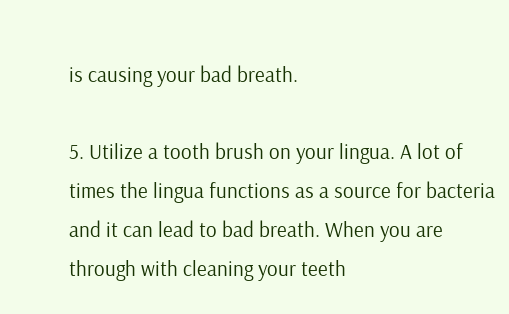is causing your bad breath.

5. Utilize a tooth brush on your lingua. A lot of times the lingua functions as a source for bacteria and it can lead to bad breath. When you are through with cleaning your teeth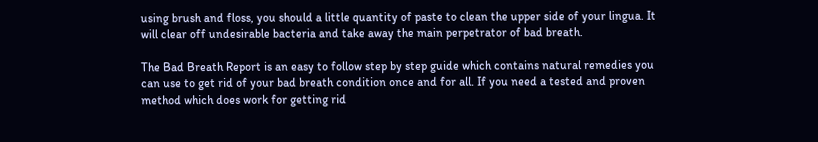using brush and floss, you should a little quantity of paste to clean the upper side of your lingua. It will clear off undesirable bacteria and take away the main perpetrator of bad breath.

The Bad Breath Report is an easy to follow step by step guide which contains natural remedies you can use to get rid of your bad breath condition once and for all. If you need a tested and proven method which does work for getting rid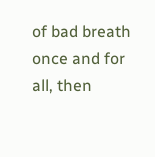of bad breath once and for all, then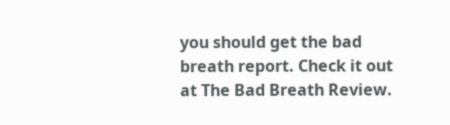you should get the bad breath report. Check it out at The Bad Breath Review.